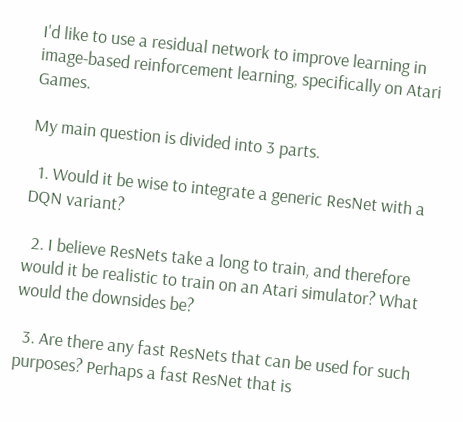I'd like to use a residual network to improve learning in image-based reinforcement learning, specifically on Atari Games.

My main question is divided into 3 parts.

  1. Would it be wise to integrate a generic ResNet with a DQN variant?

  2. I believe ResNets take a long to train, and therefore would it be realistic to train on an Atari simulator? What would the downsides be?

  3. Are there any fast ResNets that can be used for such purposes? Perhaps a fast ResNet that is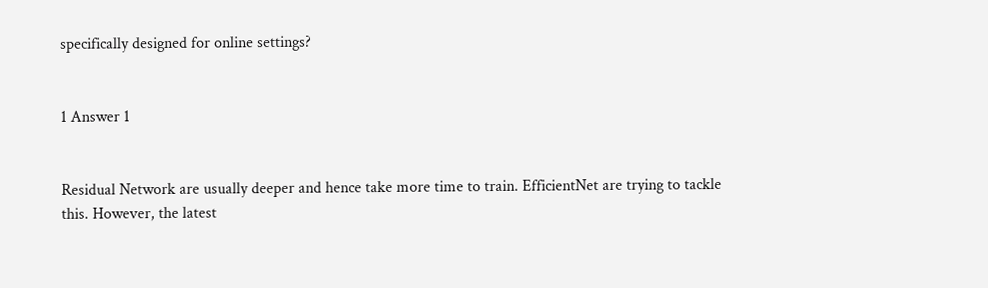specifically designed for online settings?


1 Answer 1


Residual Network are usually deeper and hence take more time to train. EfficientNet are trying to tackle this. However, the latest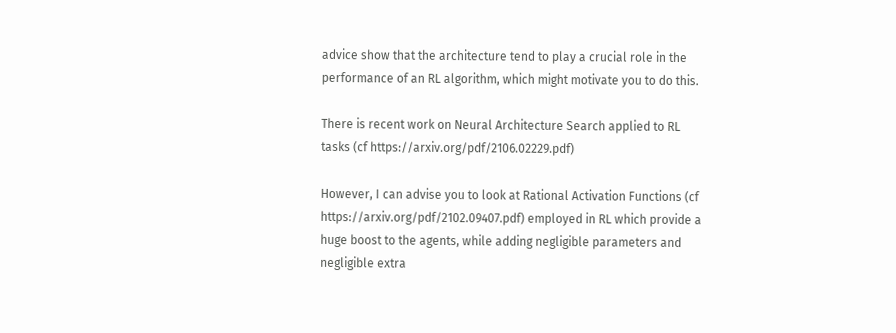advice show that the architecture tend to play a crucial role in the performance of an RL algorithm, which might motivate you to do this.

There is recent work on Neural Architecture Search applied to RL tasks (cf https://arxiv.org/pdf/2106.02229.pdf)

However, I can advise you to look at Rational Activation Functions (cf https://arxiv.org/pdf/2102.09407.pdf) employed in RL which provide a huge boost to the agents, while adding negligible parameters and negligible extra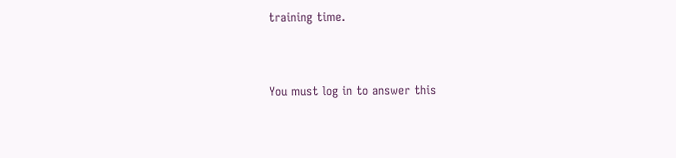training time.


You must log in to answer this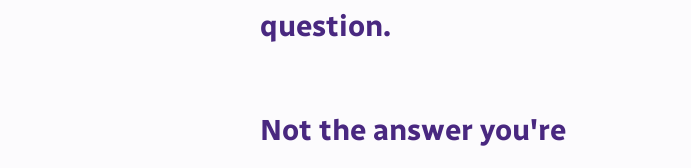question.

Not the answer you're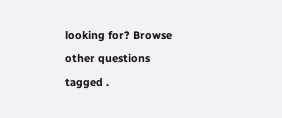looking for? Browse other questions tagged .